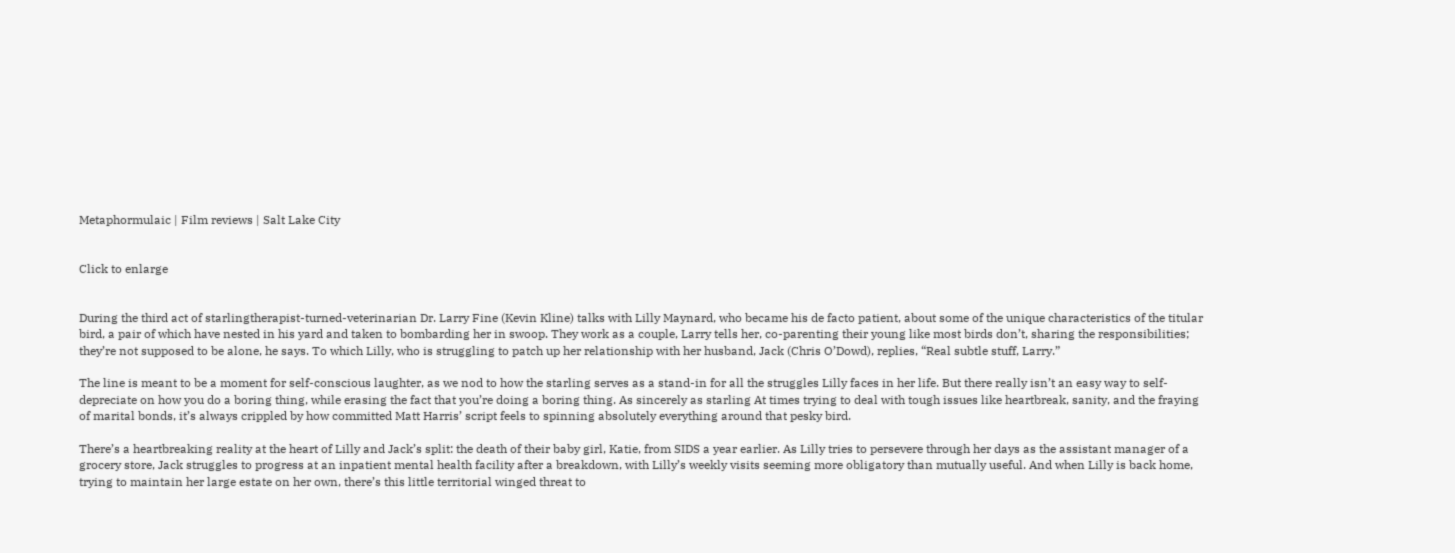Metaphormulaic | Film reviews | Salt Lake City


Click to enlarge


During the third act of starlingtherapist-turned-veterinarian Dr. Larry Fine (Kevin Kline) talks with Lilly Maynard, who became his de facto patient, about some of the unique characteristics of the titular bird, a pair of which have nested in his yard and taken to bombarding her in swoop. They work as a couple, Larry tells her, co-parenting their young like most birds don’t, sharing the responsibilities; they’re not supposed to be alone, he says. To which Lilly, who is struggling to patch up her relationship with her husband, Jack (Chris O’Dowd), replies, “Real subtle stuff, Larry.”

The line is meant to be a moment for self-conscious laughter, as we nod to how the starling serves as a stand-in for all the struggles Lilly faces in her life. But there really isn’t an easy way to self-depreciate on how you do a boring thing, while erasing the fact that you’re doing a boring thing. As sincerely as starling At times trying to deal with tough issues like heartbreak, sanity, and the fraying of marital bonds, it’s always crippled by how committed Matt Harris’ script feels to spinning absolutely everything around that pesky bird.

There’s a heartbreaking reality at the heart of Lilly and Jack’s split: the death of their baby girl, Katie, from SIDS a year earlier. As Lilly tries to persevere through her days as the assistant manager of a grocery store, Jack struggles to progress at an inpatient mental health facility after a breakdown, with Lilly’s weekly visits seeming more obligatory than mutually useful. And when Lilly is back home, trying to maintain her large estate on her own, there’s this little territorial winged threat to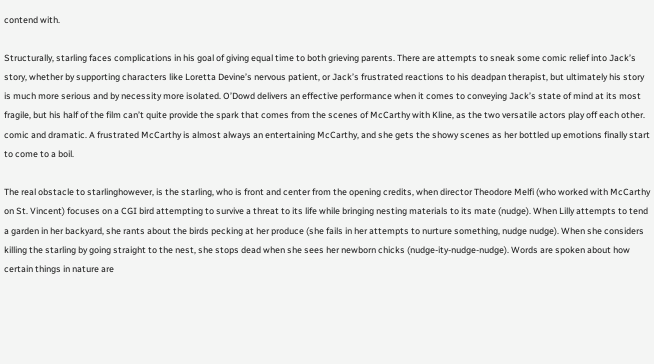contend with.

Structurally, starling faces complications in his goal of giving equal time to both grieving parents. There are attempts to sneak some comic relief into Jack’s story, whether by supporting characters like Loretta Devine’s nervous patient, or Jack’s frustrated reactions to his deadpan therapist, but ultimately his story is much more serious and by necessity more isolated. O’Dowd delivers an effective performance when it comes to conveying Jack’s state of mind at its most fragile, but his half of the film can’t quite provide the spark that comes from the scenes of McCarthy with Kline, as the two versatile actors play off each other. comic and dramatic. A frustrated McCarthy is almost always an entertaining McCarthy, and she gets the showy scenes as her bottled up emotions finally start to come to a boil.

The real obstacle to starlinghowever, is the starling, who is front and center from the opening credits, when director Theodore Melfi (who worked with McCarthy on St. Vincent) focuses on a CGI bird attempting to survive a threat to its life while bringing nesting materials to its mate (nudge). When Lilly attempts to tend a garden in her backyard, she rants about the birds pecking at her produce (she fails in her attempts to nurture something, nudge nudge). When she considers killing the starling by going straight to the nest, she stops dead when she sees her newborn chicks (nudge-ity-nudge-nudge). Words are spoken about how certain things in nature are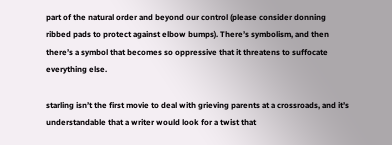part of the natural order and beyond our control (please consider donning ribbed pads to protect against elbow bumps). There’s symbolism, and then there’s a symbol that becomes so oppressive that it threatens to suffocate everything else.

starling isn’t the first movie to deal with grieving parents at a crossroads, and it’s understandable that a writer would look for a twist that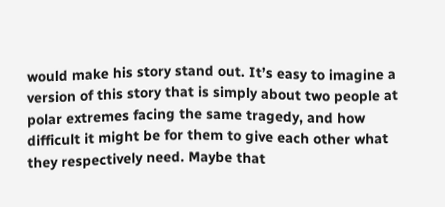would make his story stand out. It’s easy to imagine a version of this story that is simply about two people at polar extremes facing the same tragedy, and how difficult it might be for them to give each other what they respectively need. Maybe that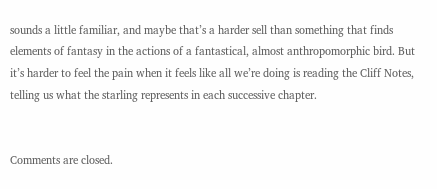sounds a little familiar, and maybe that’s a harder sell than something that finds elements of fantasy in the actions of a fantastical, almost anthropomorphic bird. But it’s harder to feel the pain when it feels like all we’re doing is reading the Cliff Notes, telling us what the starling represents in each successive chapter.


Comments are closed.